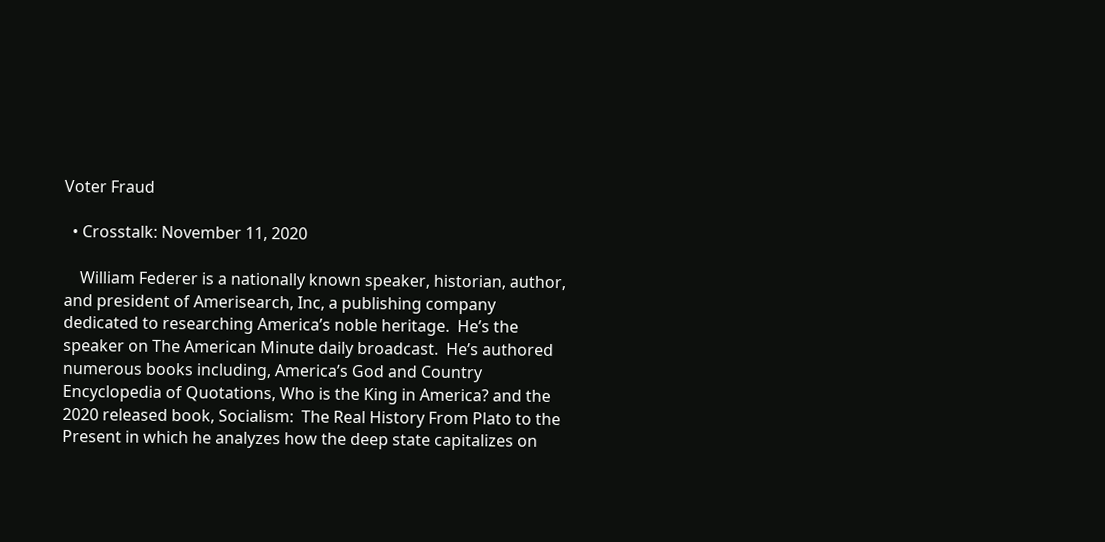Voter Fraud

  • Crosstalk: November 11, 2020

    William Federer is a nationally known speaker, historian, author, and president of Amerisearch, Inc, a publishing company dedicated to researching America’s noble heritage.  He’s the speaker on The American Minute daily broadcast.  He’s authored numerous books including, America’s God and Country Encyclopedia of Quotations, Who is the King in America? and the 2020 released book, Socialism:  The Real History From Plato to the Present in which he analyzes how the deep state capitalizes on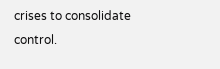crises to consolidate control.